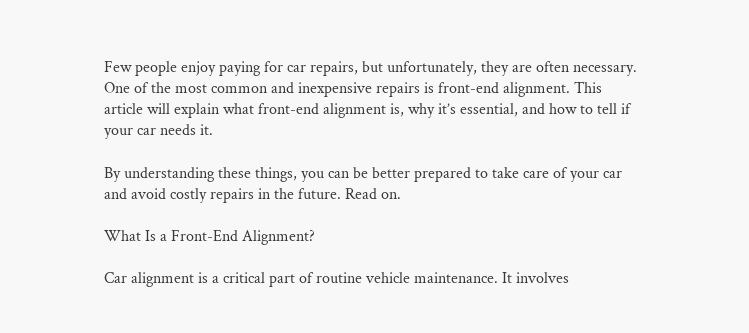Few people enjoy paying for car repairs, but unfortunately, they are often necessary. One of the most common and inexpensive repairs is front-end alignment. This article will explain what front-end alignment is, why it’s essential, and how to tell if your car needs it.

By understanding these things, you can be better prepared to take care of your car and avoid costly repairs in the future. Read on.

What Is a Front-End Alignment?

Car alignment is a critical part of routine vehicle maintenance. It involves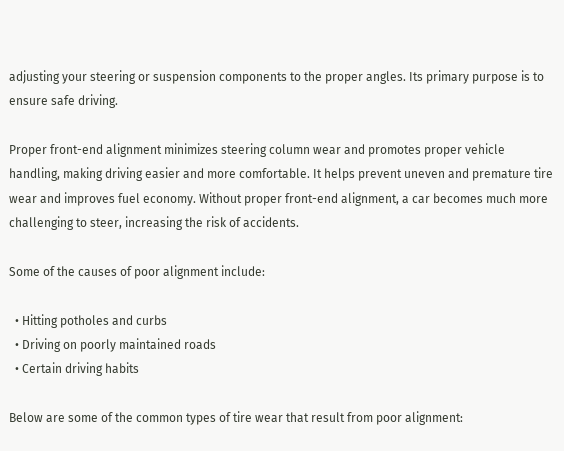adjusting your steering or suspension components to the proper angles. Its primary purpose is to ensure safe driving.

Proper front-end alignment minimizes steering column wear and promotes proper vehicle handling, making driving easier and more comfortable. It helps prevent uneven and premature tire wear and improves fuel economy. Without proper front-end alignment, a car becomes much more challenging to steer, increasing the risk of accidents.

Some of the causes of poor alignment include:

  • Hitting potholes and curbs
  • Driving on poorly maintained roads
  • Certain driving habits

Below are some of the common types of tire wear that result from poor alignment: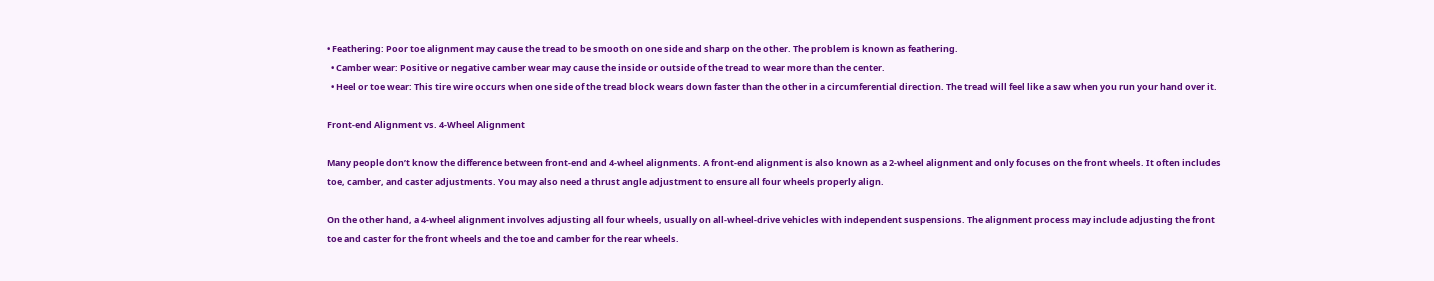• Feathering: Poor toe alignment may cause the tread to be smooth on one side and sharp on the other. The problem is known as feathering.
  • Camber wear: Positive or negative camber wear may cause the inside or outside of the tread to wear more than the center.
  • Heel or toe wear: This tire wire occurs when one side of the tread block wears down faster than the other in a circumferential direction. The tread will feel like a saw when you run your hand over it.

Front-end Alignment vs. 4-Wheel Alignment

Many people don’t know the difference between front-end and 4-wheel alignments. A front-end alignment is also known as a 2-wheel alignment and only focuses on the front wheels. It often includes toe, camber, and caster adjustments. You may also need a thrust angle adjustment to ensure all four wheels properly align.

On the other hand, a 4-wheel alignment involves adjusting all four wheels, usually on all-wheel-drive vehicles with independent suspensions. The alignment process may include adjusting the front toe and caster for the front wheels and the toe and camber for the rear wheels.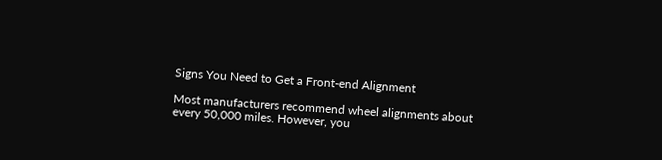Signs You Need to Get a Front-end Alignment

Most manufacturers recommend wheel alignments about every 50,000 miles. However, you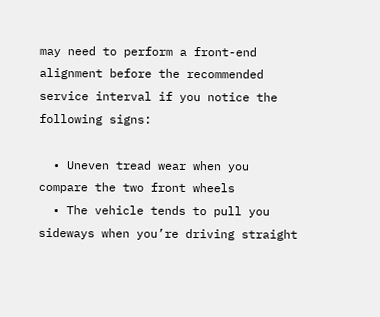may need to perform a front-end alignment before the recommended service interval if you notice the following signs:

  • Uneven tread wear when you compare the two front wheels
  • The vehicle tends to pull you sideways when you’re driving straight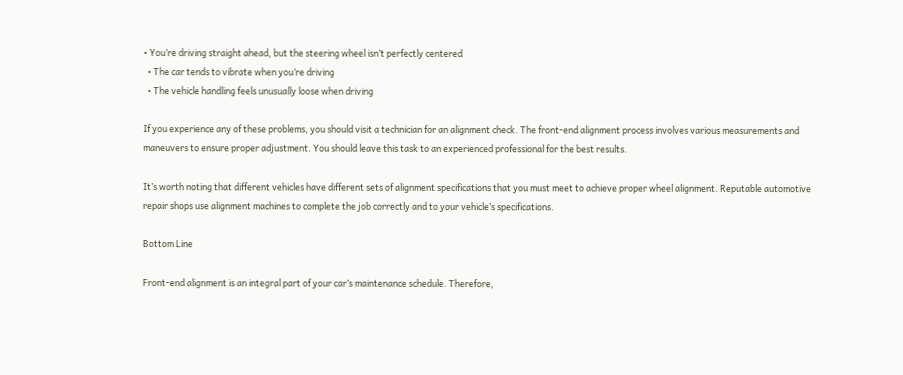• You’re driving straight ahead, but the steering wheel isn’t perfectly centered
  • The car tends to vibrate when you’re driving
  • The vehicle handling feels unusually loose when driving

If you experience any of these problems, you should visit a technician for an alignment check. The front-end alignment process involves various measurements and maneuvers to ensure proper adjustment. You should leave this task to an experienced professional for the best results.

It’s worth noting that different vehicles have different sets of alignment specifications that you must meet to achieve proper wheel alignment. Reputable automotive repair shops use alignment machines to complete the job correctly and to your vehicle’s specifications.

Bottom Line

Front-end alignment is an integral part of your car’s maintenance schedule. Therefore,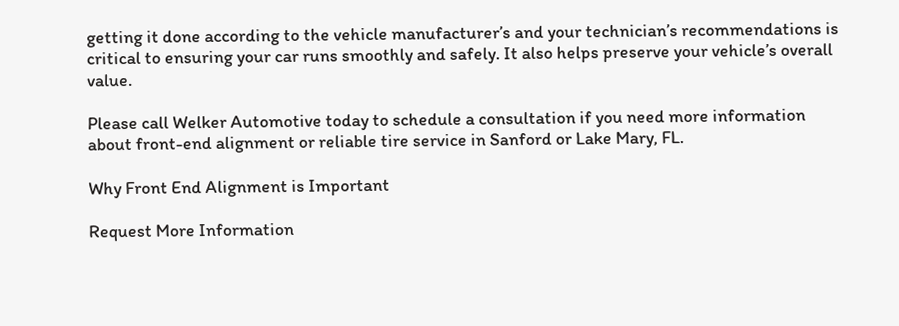getting it done according to the vehicle manufacturer’s and your technician’s recommendations is critical to ensuring your car runs smoothly and safely. It also helps preserve your vehicle’s overall value.

Please call Welker Automotive today to schedule a consultation if you need more information about front-end alignment or reliable tire service in Sanford or Lake Mary, FL.

Why Front End Alignment is Important

Request More Information